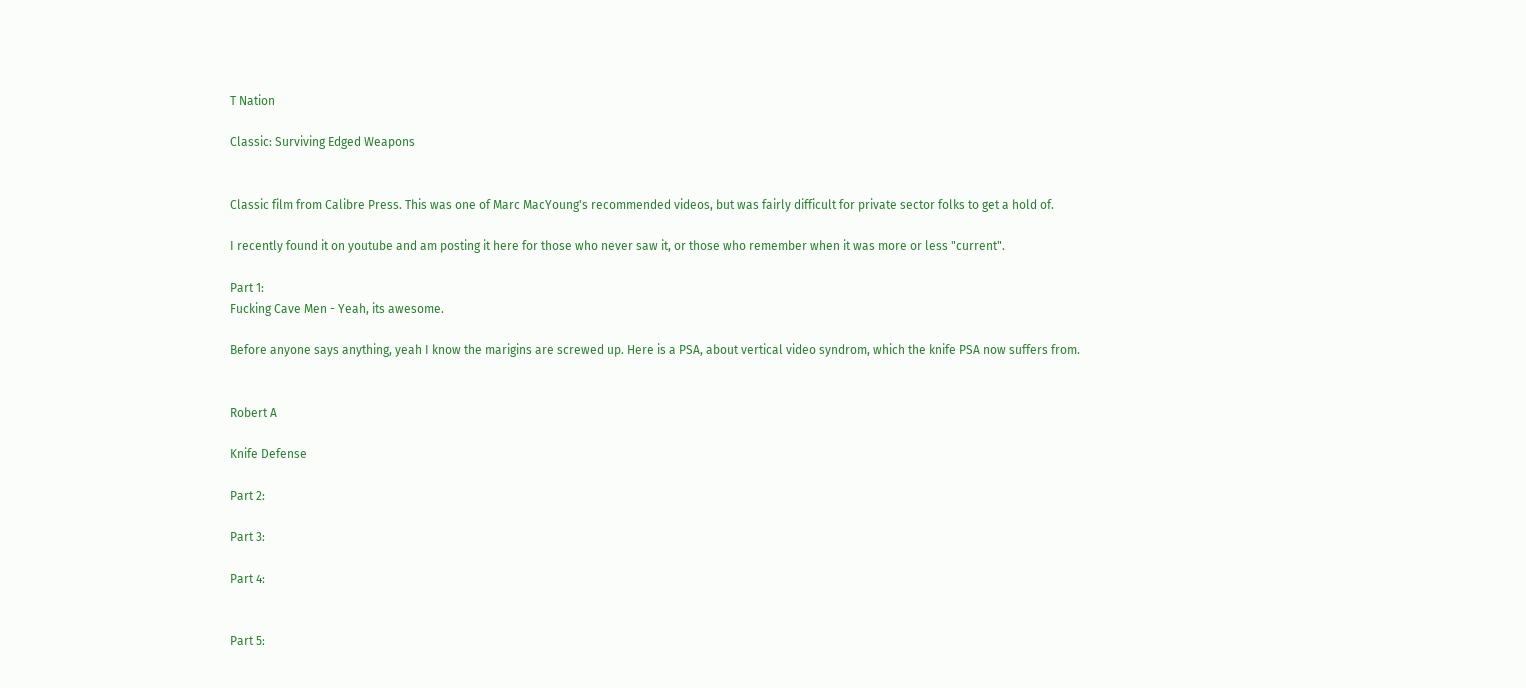T Nation

Classic: Surviving Edged Weapons


Classic film from Calibre Press. This was one of Marc MacYoung's recommended videos, but was fairly difficult for private sector folks to get a hold of.

I recently found it on youtube and am posting it here for those who never saw it, or those who remember when it was more or less "current".

Part 1:
Fucking Cave Men - Yeah, its awesome.

Before anyone says anything, yeah I know the marigins are screwed up. Here is a PSA, about vertical video syndrom, which the knife PSA now suffers from.


Robert A

Knife Defense

Part 2:

Part 3:

Part 4:


Part 5: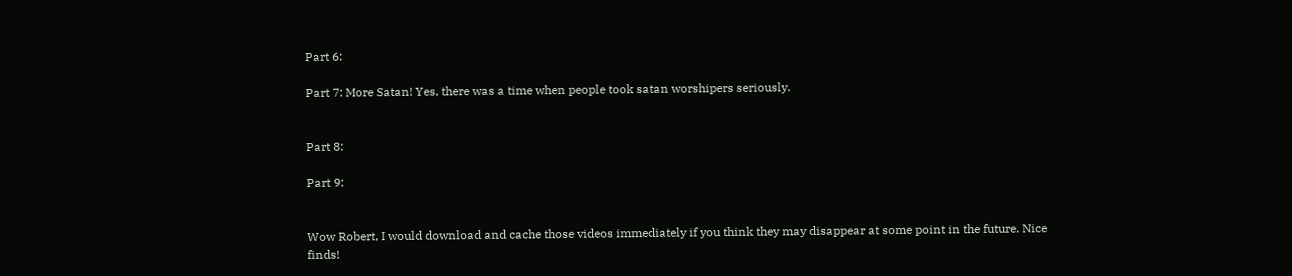Part 6:

Part 7: More Satan! Yes, there was a time when people took satan worshipers seriously.


Part 8:

Part 9:


Wow Robert, I would download and cache those videos immediately if you think they may disappear at some point in the future. Nice finds!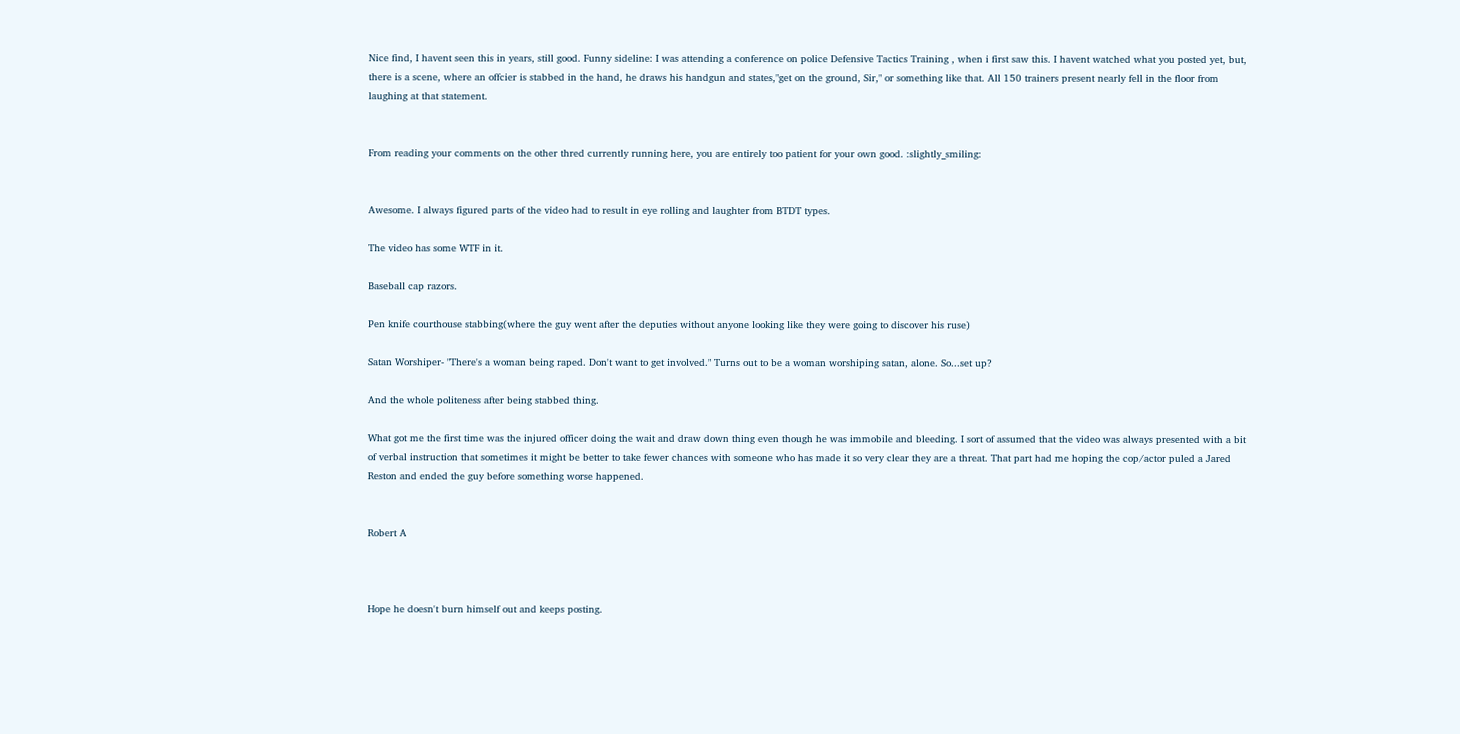Nice find, I havent seen this in years, still good. Funny sideline: I was attending a conference on police Defensive Tactics Training , when i first saw this. I havent watched what you posted yet, but, there is a scene, where an offcier is stabbed in the hand, he draws his handgun and states,"get on the ground, Sir," or something like that. All 150 trainers present nearly fell in the floor from laughing at that statement.


From reading your comments on the other thred currently running here, you are entirely too patient for your own good. :slightly_smiling:


Awesome. I always figured parts of the video had to result in eye rolling and laughter from BTDT types.

The video has some WTF in it.

Baseball cap razors.

Pen knife courthouse stabbing(where the guy went after the deputies without anyone looking like they were going to discover his ruse)

Satan Worshiper- "There's a woman being raped. Don't want to get involved." Turns out to be a woman worshiping satan, alone. So...set up?

And the whole politeness after being stabbed thing.

What got me the first time was the injured officer doing the wait and draw down thing even though he was immobile and bleeding. I sort of assumed that the video was always presented with a bit of verbal instruction that sometimes it might be better to take fewer chances with someone who has made it so very clear they are a threat. That part had me hoping the cop/actor puled a Jared Reston and ended the guy before something worse happened.


Robert A



Hope he doesn't burn himself out and keeps posting.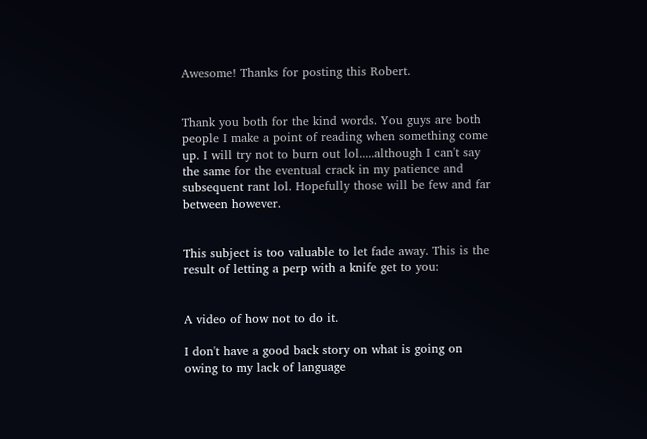Awesome! Thanks for posting this Robert.


Thank you both for the kind words. You guys are both people I make a point of reading when something come up. I will try not to burn out lol.....although I can't say the same for the eventual crack in my patience and subsequent rant lol. Hopefully those will be few and far between however.


This subject is too valuable to let fade away. This is the result of letting a perp with a knife get to you:


A video of how not to do it.

I don't have a good back story on what is going on owing to my lack of language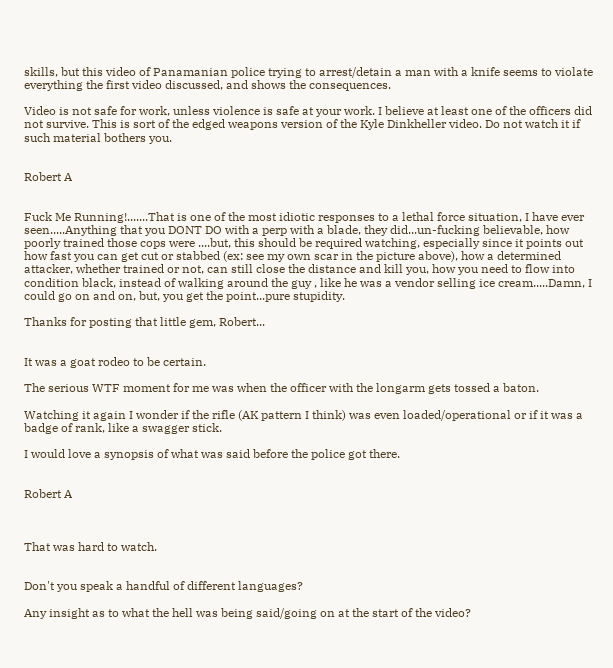skills, but this video of Panamanian police trying to arrest/detain a man with a knife seems to violate everything the first video discussed, and shows the consequences.

Video is not safe for work, unless violence is safe at your work. I believe at least one of the officers did not survive. This is sort of the edged weapons version of the Kyle Dinkheller video. Do not watch it if such material bothers you.


Robert A


Fuck Me Running!.......That is one of the most idiotic responses to a lethal force situation, I have ever seen.....Anything that you DONT DO with a perp with a blade, they did...un-fucking believable, how poorly trained those cops were ....but, this should be required watching, especially since it points out how fast you can get cut or stabbed (ex: see my own scar in the picture above), how a determined attacker, whether trained or not, can still close the distance and kill you, how you need to flow into condition black, instead of walking around the guy , like he was a vendor selling ice cream.....Damn, I could go on and on, but, you get the point...pure stupidity.

Thanks for posting that little gem, Robert...


It was a goat rodeo to be certain.

The serious WTF moment for me was when the officer with the longarm gets tossed a baton.

Watching it again I wonder if the rifle (AK pattern I think) was even loaded/operational or if it was a badge of rank, like a swagger stick.

I would love a synopsis of what was said before the police got there.


Robert A



That was hard to watch.


Don't you speak a handful of different languages?

Any insight as to what the hell was being said/going on at the start of the video?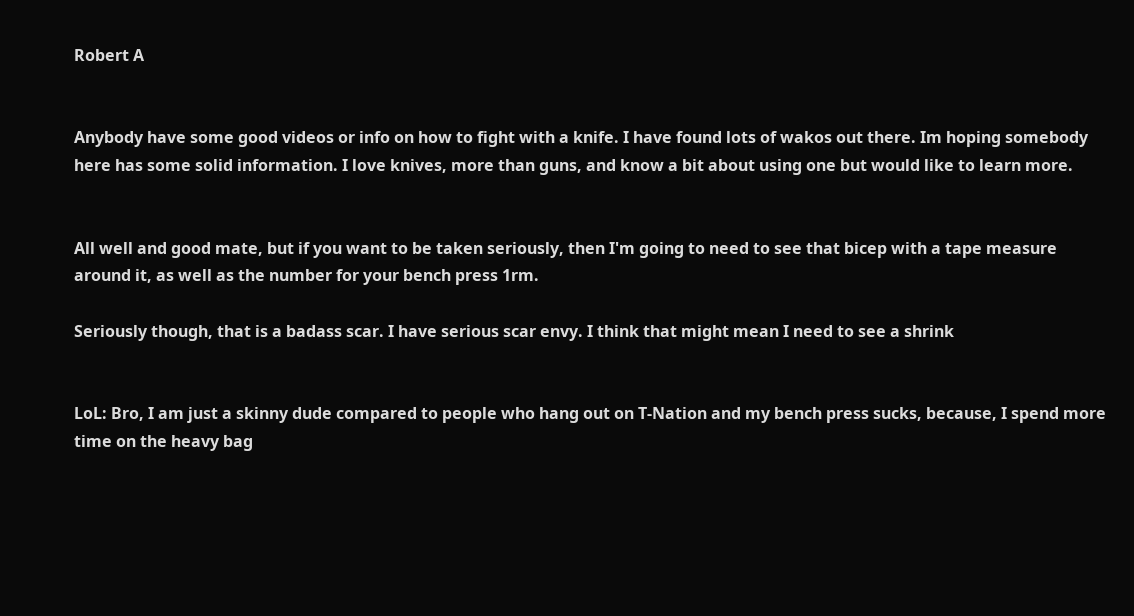Robert A


Anybody have some good videos or info on how to fight with a knife. I have found lots of wakos out there. Im hoping somebody here has some solid information. I love knives, more than guns, and know a bit about using one but would like to learn more.


All well and good mate, but if you want to be taken seriously, then I'm going to need to see that bicep with a tape measure around it, as well as the number for your bench press 1rm.

Seriously though, that is a badass scar. I have serious scar envy. I think that might mean I need to see a shrink


LoL: Bro, I am just a skinny dude compared to people who hang out on T-Nation and my bench press sucks, because, I spend more time on the heavy bag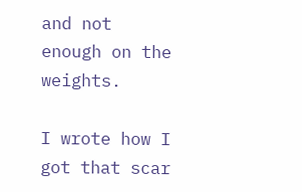and not enough on the weights.

I wrote how I got that scar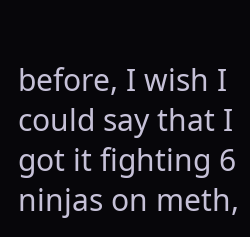before, I wish I could say that I got it fighting 6 ninjas on meth,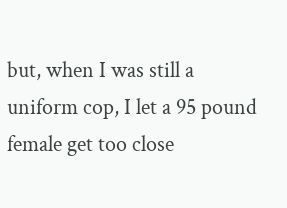but, when I was still a uniform cop, I let a 95 pound female get too close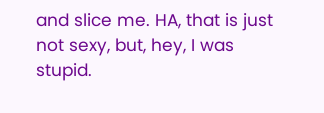and slice me. HA, that is just not sexy, but, hey, I was stupid.